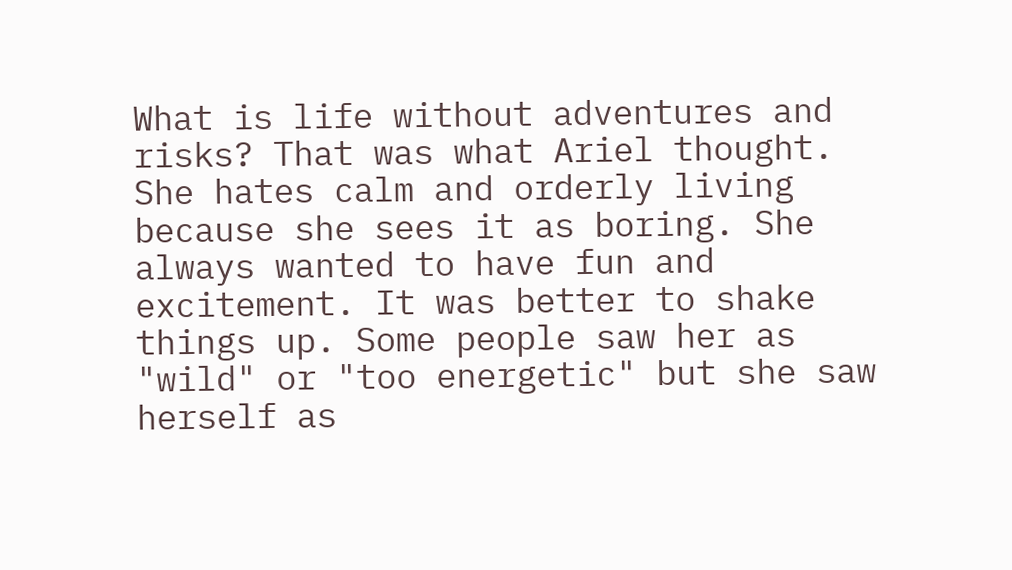What is life without adventures and risks? That was what Ariel thought. She hates calm and orderly living because she sees it as boring. She always wanted to have fun and excitement. It was better to shake things up. Some people saw her as "wild" or "too energetic" but she saw herself as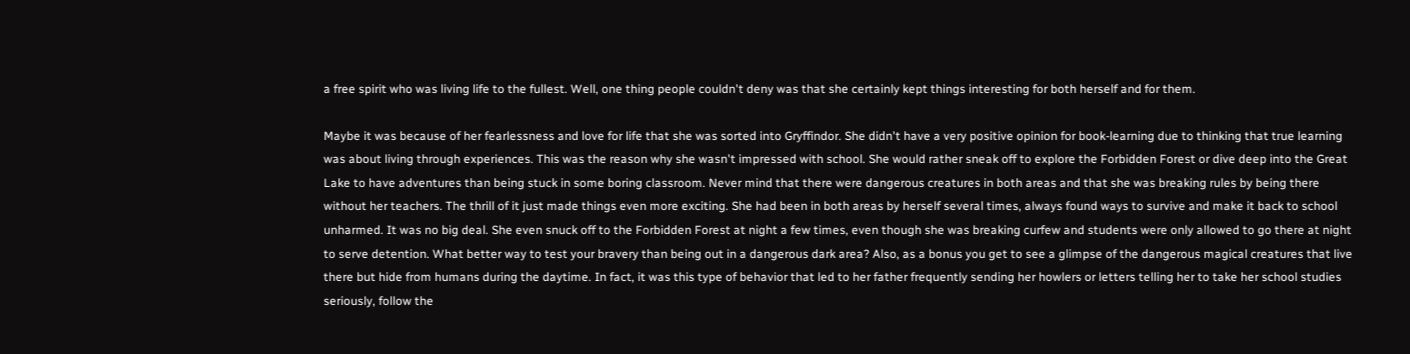a free spirit who was living life to the fullest. Well, one thing people couldn't deny was that she certainly kept things interesting for both herself and for them.

Maybe it was because of her fearlessness and love for life that she was sorted into Gryffindor. She didn't have a very positive opinion for book-learning due to thinking that true learning was about living through experiences. This was the reason why she wasn't impressed with school. She would rather sneak off to explore the Forbidden Forest or dive deep into the Great Lake to have adventures than being stuck in some boring classroom. Never mind that there were dangerous creatures in both areas and that she was breaking rules by being there without her teachers. The thrill of it just made things even more exciting. She had been in both areas by herself several times, always found ways to survive and make it back to school unharmed. It was no big deal. She even snuck off to the Forbidden Forest at night a few times, even though she was breaking curfew and students were only allowed to go there at night to serve detention. What better way to test your bravery than being out in a dangerous dark area? Also, as a bonus you get to see a glimpse of the dangerous magical creatures that live there but hide from humans during the daytime. In fact, it was this type of behavior that led to her father frequently sending her howlers or letters telling her to take her school studies seriously, follow the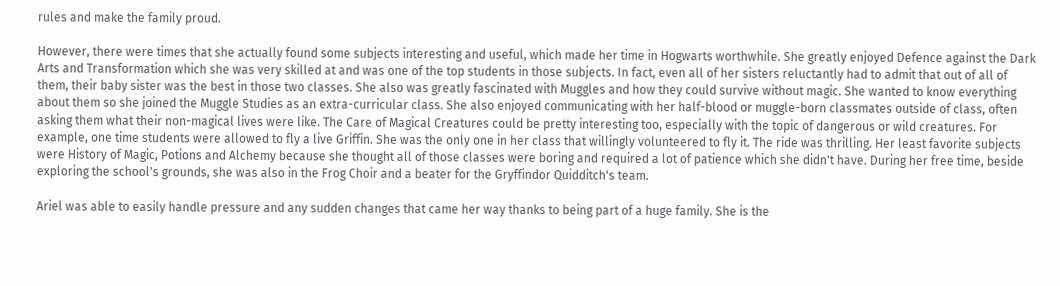rules and make the family proud.

However, there were times that she actually found some subjects interesting and useful, which made her time in Hogwarts worthwhile. She greatly enjoyed Defence against the Dark Arts and Transformation which she was very skilled at and was one of the top students in those subjects. In fact, even all of her sisters reluctantly had to admit that out of all of them, their baby sister was the best in those two classes. She also was greatly fascinated with Muggles and how they could survive without magic. She wanted to know everything about them so she joined the Muggle Studies as an extra-curricular class. She also enjoyed communicating with her half-blood or muggle-born classmates outside of class, often asking them what their non-magical lives were like. The Care of Magical Creatures could be pretty interesting too, especially with the topic of dangerous or wild creatures. For example, one time students were allowed to fly a live Griffin. She was the only one in her class that willingly volunteered to fly it. The ride was thrilling. Her least favorite subjects were History of Magic, Potions and Alchemy because she thought all of those classes were boring and required a lot of patience which she didn't have. During her free time, beside exploring the school's grounds, she was also in the Frog Choir and a beater for the Gryffindor Quidditch's team.

Ariel was able to easily handle pressure and any sudden changes that came her way thanks to being part of a huge family. She is the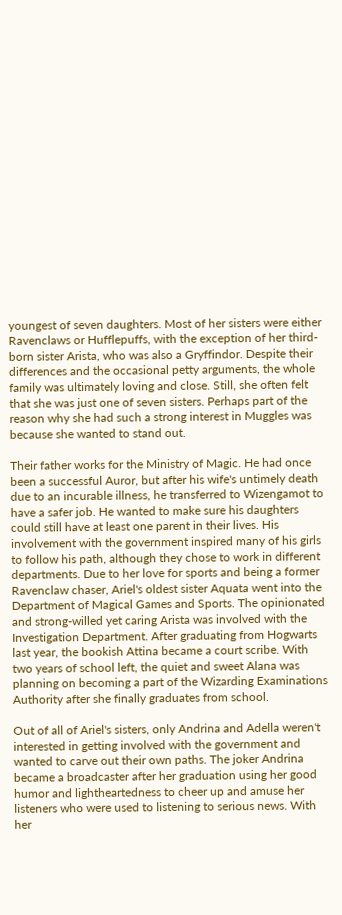youngest of seven daughters. Most of her sisters were either Ravenclaws or Hufflepuffs, with the exception of her third-born sister Arista, who was also a Gryffindor. Despite their differences and the occasional petty arguments, the whole family was ultimately loving and close. Still, she often felt that she was just one of seven sisters. Perhaps part of the reason why she had such a strong interest in Muggles was because she wanted to stand out.

Their father works for the Ministry of Magic. He had once been a successful Auror, but after his wife's untimely death due to an incurable illness, he transferred to Wizengamot to have a safer job. He wanted to make sure his daughters could still have at least one parent in their lives. His involvement with the government inspired many of his girls to follow his path, although they chose to work in different departments. Due to her love for sports and being a former Ravenclaw chaser, Ariel's oldest sister Aquata went into the Department of Magical Games and Sports. The opinionated and strong-willed yet caring Arista was involved with the Investigation Department. After graduating from Hogwarts last year, the bookish Attina became a court scribe. With two years of school left, the quiet and sweet Alana was planning on becoming a part of the Wizarding Examinations Authority after she finally graduates from school.

Out of all of Ariel's sisters, only Andrina and Adella weren't interested in getting involved with the government and wanted to carve out their own paths. The joker Andrina became a broadcaster after her graduation using her good humor and lightheartedness to cheer up and amuse her listeners who were used to listening to serious news. With her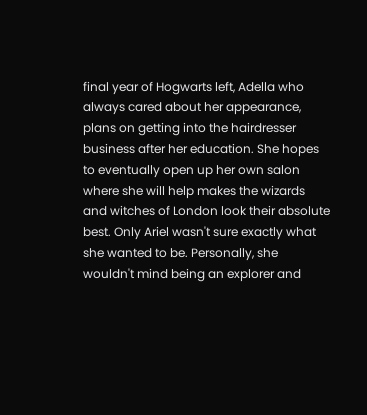final year of Hogwarts left, Adella who always cared about her appearance, plans on getting into the hairdresser business after her education. She hopes to eventually open up her own salon where she will help makes the wizards and witches of London look their absolute best. Only Ariel wasn't sure exactly what she wanted to be. Personally, she wouldn't mind being an explorer and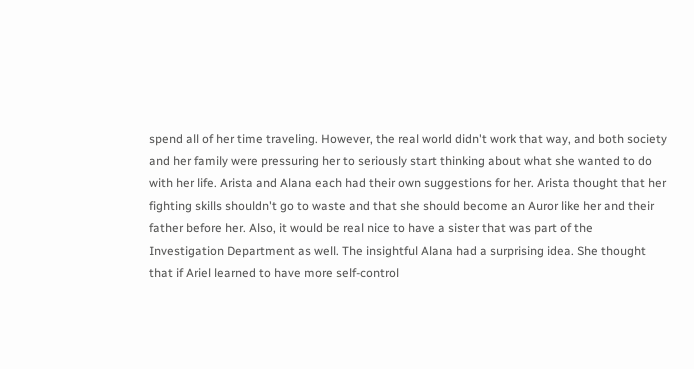spend all of her time traveling. However, the real world didn't work that way, and both society and her family were pressuring her to seriously start thinking about what she wanted to do with her life. Arista and Alana each had their own suggestions for her. Arista thought that her fighting skills shouldn't go to waste and that she should become an Auror like her and their father before her. Also, it would be real nice to have a sister that was part of the Investigation Department as well. The insightful Alana had a surprising idea. She thought that if Ariel learned to have more self-control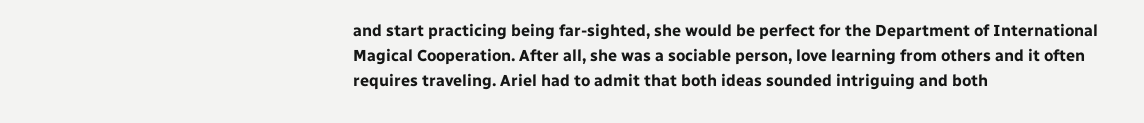and start practicing being far-sighted, she would be perfect for the Department of International Magical Cooperation. After all, she was a sociable person, love learning from others and it often requires traveling. Ariel had to admit that both ideas sounded intriguing and both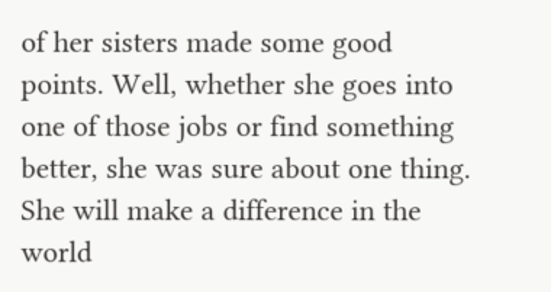of her sisters made some good points. Well, whether she goes into one of those jobs or find something better, she was sure about one thing. She will make a difference in the world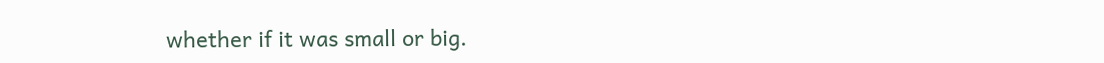whether if it was small or big.